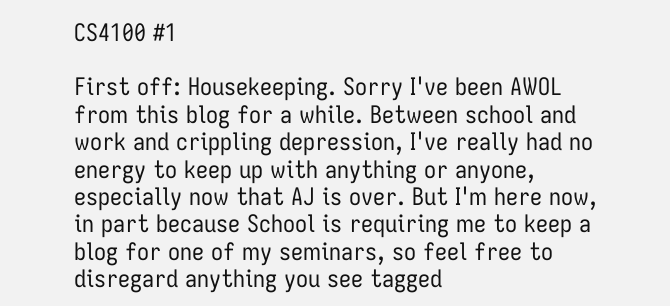CS4100 #1

First off: Housekeeping. Sorry I've been AWOL from this blog for a while. Between school and work and crippling depression, I've really had no energy to keep up with anything or anyone, especially now that AJ is over. But I'm here now, in part because School is requiring me to keep a blog for one of my seminars, so feel free to disregard anything you see tagged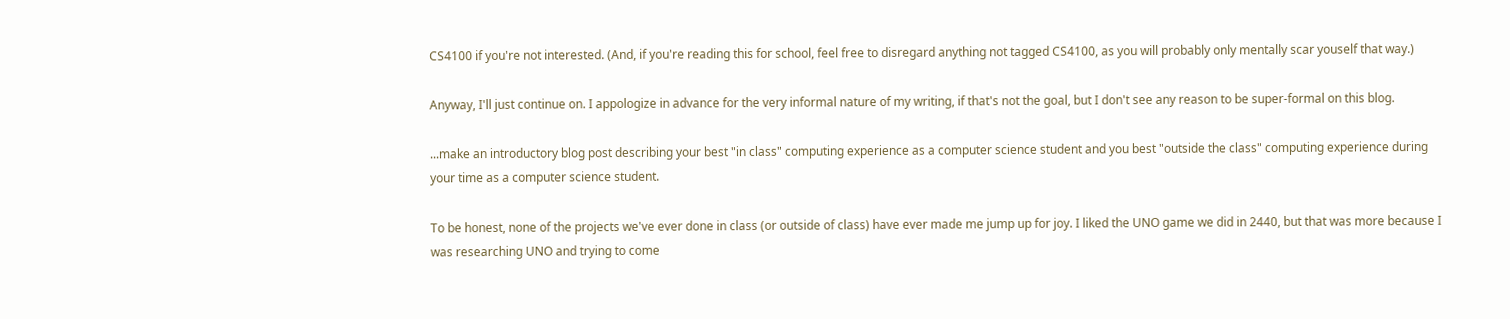CS4100 if you're not interested. (And, if you're reading this for school, feel free to disregard anything not tagged CS4100, as you will probably only mentally scar youself that way.)

Anyway, I'll just continue on. I appologize in advance for the very informal nature of my writing, if that's not the goal, but I don't see any reason to be super-formal on this blog.

...make an introductory blog post describing your best "in class" computing experience as a computer science student and you best "outside the class" computing experience during your time as a computer science student.

To be honest, none of the projects we've ever done in class (or outside of class) have ever made me jump up for joy. I liked the UNO game we did in 2440, but that was more because I was researching UNO and trying to come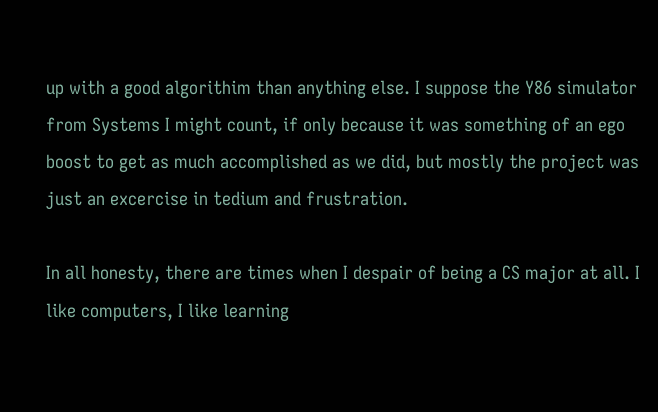up with a good algorithim than anything else. I suppose the Y86 simulator from Systems I might count, if only because it was something of an ego boost to get as much accomplished as we did, but mostly the project was just an excercise in tedium and frustration.

In all honesty, there are times when I despair of being a CS major at all. I like computers, I like learning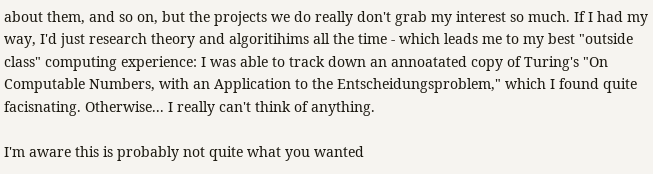about them, and so on, but the projects we do really don't grab my interest so much. If I had my way, I'd just research theory and algoritihims all the time - which leads me to my best "outside class" computing experience: I was able to track down an annoatated copy of Turing's "On Computable Numbers, with an Application to the Entscheidungsproblem," which I found quite facisnating. Otherwise... I really can't think of anything.

I'm aware this is probably not quite what you wanted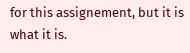for this assignement, but it is what it is.